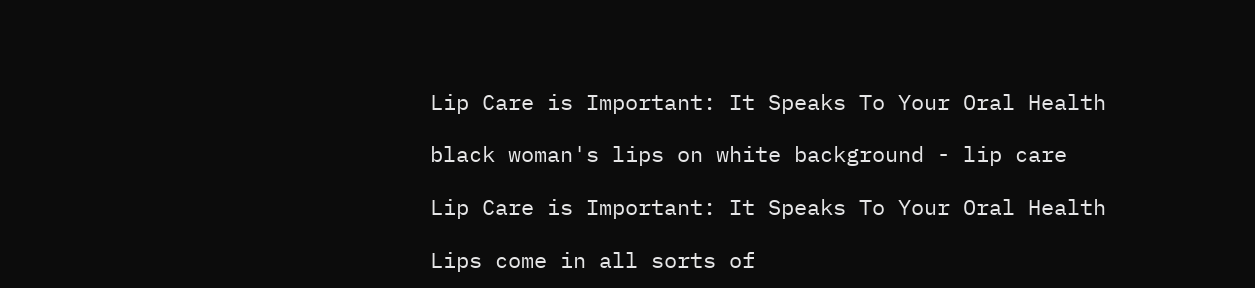Lip Care is Important: It Speaks To Your Oral Health

black woman's lips on white background - lip care

Lip Care is Important: It Speaks To Your Oral Health

Lips come in all sorts of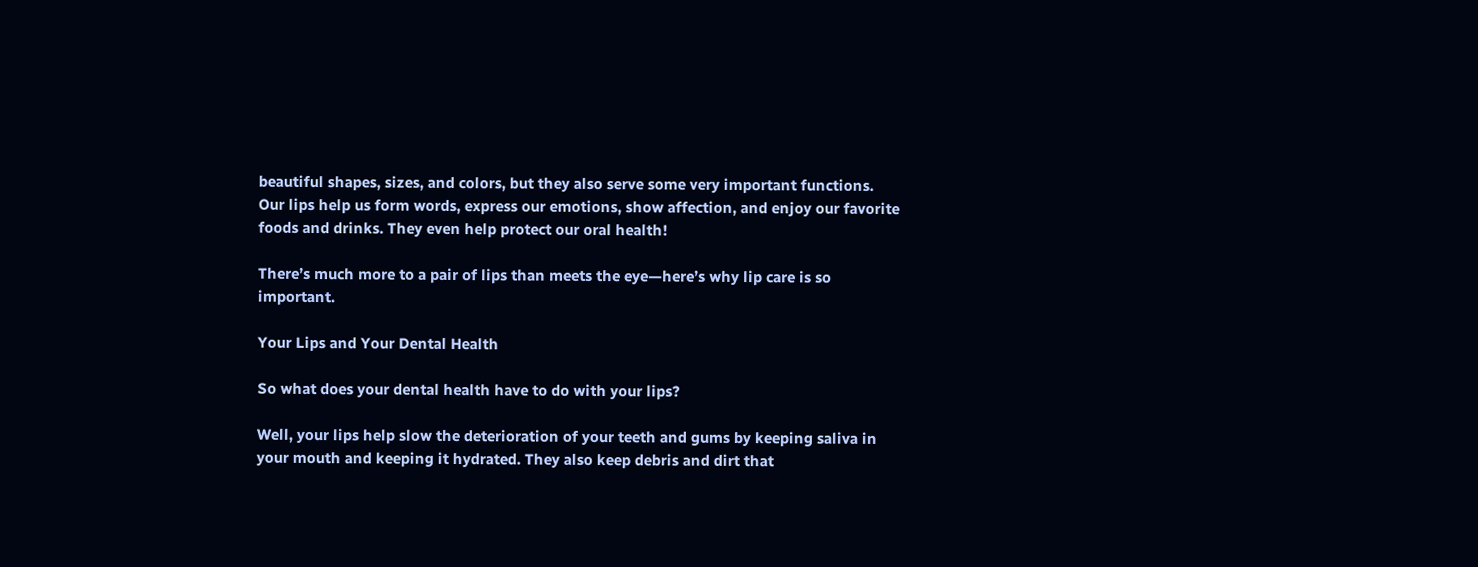beautiful shapes, sizes, and colors, but they also serve some very important functions. Our lips help us form words, express our emotions, show affection, and enjoy our favorite foods and drinks. They even help protect our oral health!

There’s much more to a pair of lips than meets the eye—here’s why lip care is so important.

Your Lips and Your Dental Health

So what does your dental health have to do with your lips?

Well, your lips help slow the deterioration of your teeth and gums by keeping saliva in your mouth and keeping it hydrated. They also keep debris and dirt that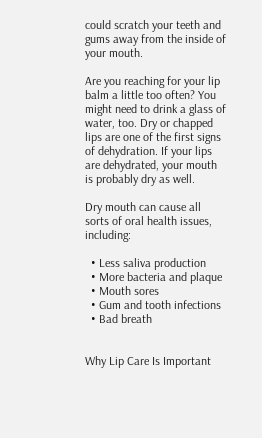could scratch your teeth and gums away from the inside of your mouth.

Are you reaching for your lip balm a little too often? You might need to drink a glass of water, too. Dry or chapped lips are one of the first signs of dehydration. If your lips are dehydrated, your mouth is probably dry as well.

Dry mouth can cause all sorts of oral health issues, including:

  • Less saliva production
  • More bacteria and plaque
  • Mouth sores
  • Gum and tooth infections
  • Bad breath


Why Lip Care Is Important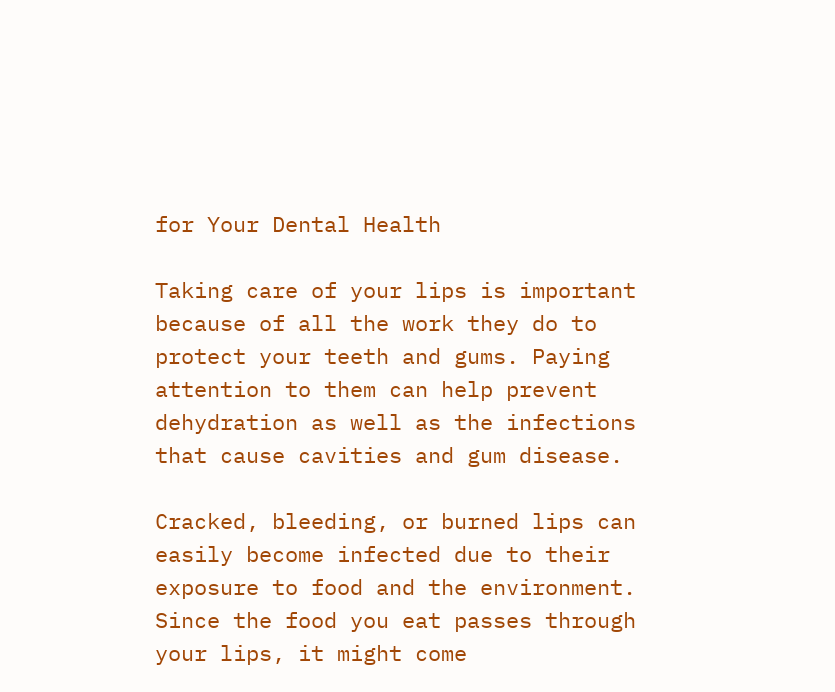for Your Dental Health

Taking care of your lips is important because of all the work they do to protect your teeth and gums. Paying attention to them can help prevent dehydration as well as the infections that cause cavities and gum disease.

Cracked, bleeding, or burned lips can easily become infected due to their exposure to food and the environment. Since the food you eat passes through your lips, it might come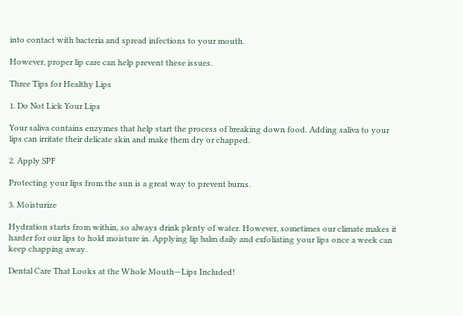into contact with bacteria and spread infections to your mouth.

However, proper lip care can help prevent these issues.

Three Tips for Healthy Lips

1. Do Not Lick Your Lips

Your saliva contains enzymes that help start the process of breaking down food. Adding saliva to your lips can irritate their delicate skin and make them dry or chapped.

2. Apply SPF

Protecting your lips from the sun is a great way to prevent burns.

3. Moisturize

Hydration starts from within, so always drink plenty of water. However, sometimes our climate makes it harder for our lips to hold moisture in. Applying lip balm daily and exfoliating your lips once a week can keep chapping away.

Dental Care That Looks at the Whole Mouth—Lips Included!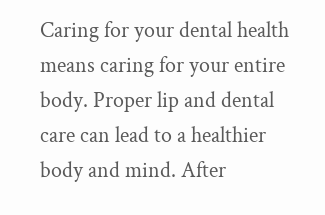Caring for your dental health means caring for your entire body. Proper lip and dental care can lead to a healthier body and mind. After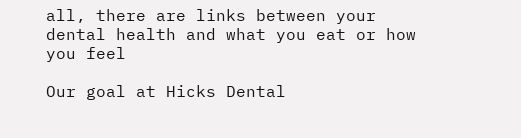all, there are links between your dental health and what you eat or how you feel

Our goal at Hicks Dental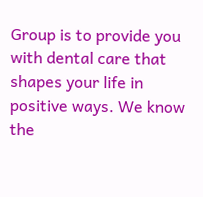Group is to provide you with dental care that shapes your life in positive ways. We know the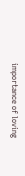importance of loving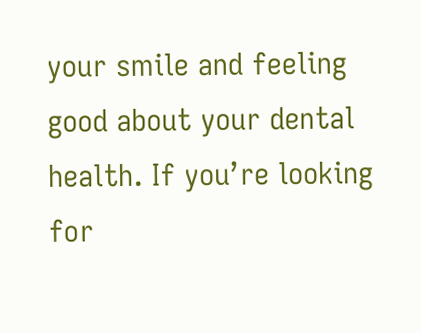your smile and feeling good about your dental health. If you’re looking for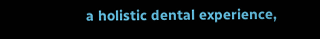a holistic dental experience,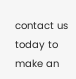contact us today to make an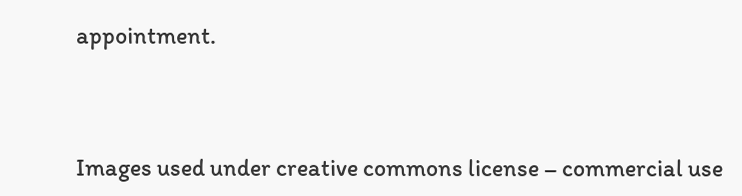appointment.




Images used under creative commons license – commercial use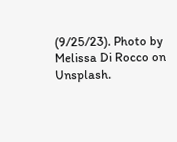(9/25/23). Photo by Melissa Di Rocco on Unsplash.